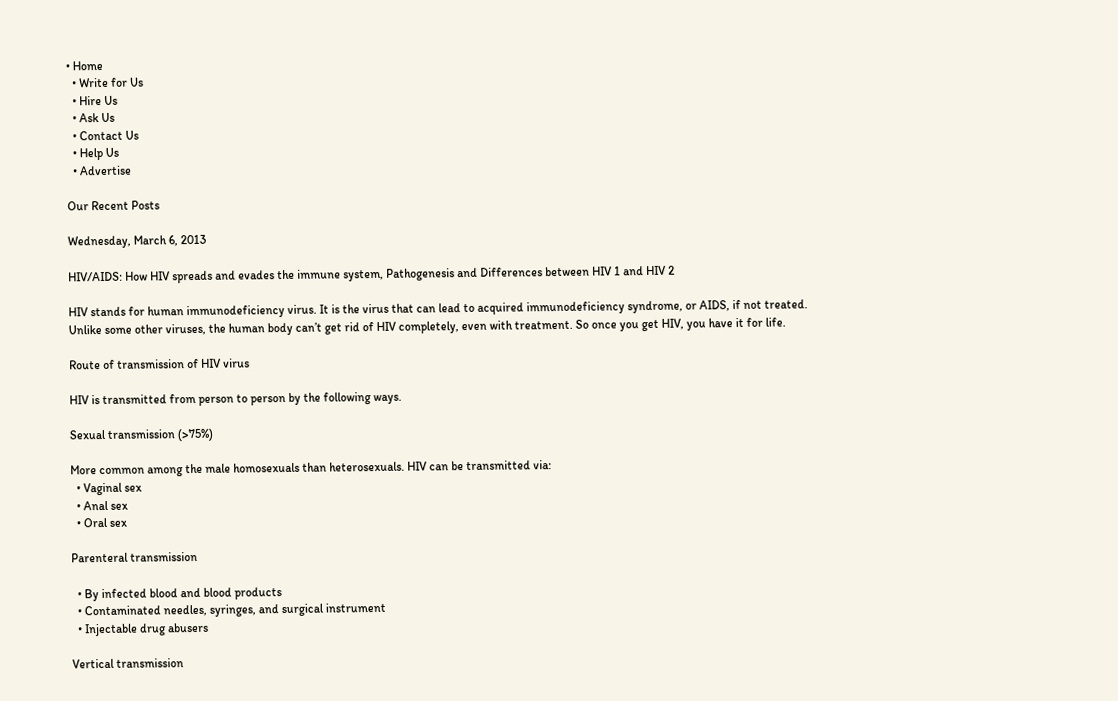• Home
  • Write for Us
  • Hire Us
  • Ask Us
  • Contact Us
  • Help Us
  • Advertise

Our Recent Posts

Wednesday, March 6, 2013

HIV/AIDS: How HIV spreads and evades the immune system, Pathogenesis and Differences between HIV 1 and HIV 2

HIV stands for human immunodeficiency virus. It is the virus that can lead to acquired immunodeficiency syndrome, or AIDS, if not treated. Unlike some other viruses, the human body can’t get rid of HIV completely, even with treatment. So once you get HIV, you have it for life.

Route of transmission of HIV virus

HIV is transmitted from person to person by the following ways.

Sexual transmission (>75%)

More common among the male homosexuals than heterosexuals. HIV can be transmitted via:
  • Vaginal sex
  • Anal sex
  • Oral sex

Parenteral transmission

  • By infected blood and blood products
  • Contaminated needles, syringes, and surgical instrument
  • Injectable drug abusers

Vertical transmission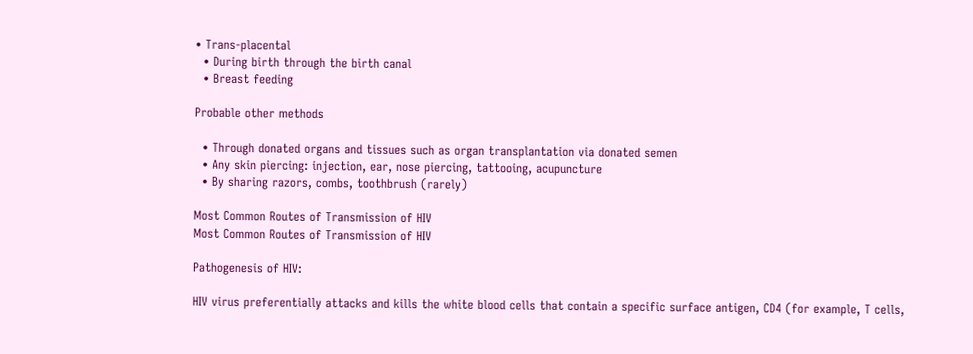• Trans-placental
  • During birth through the birth canal
  • Breast feeding

Probable other methods

  • Through donated organs and tissues such as organ transplantation via donated semen
  • Any skin piercing: injection, ear, nose piercing, tattooing, acupuncture
  • By sharing razors, combs, toothbrush (rarely)

Most Common Routes of Transmission of HIV
Most Common Routes of Transmission of HIV

Pathogenesis of HIV:

HIV virus preferentially attacks and kills the white blood cells that contain a specific surface antigen, CD4 (for example, T cells,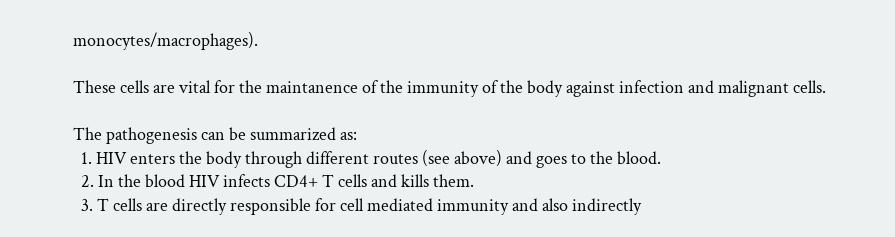monocytes/macrophages).

These cells are vital for the maintanence of the immunity of the body against infection and malignant cells.

The pathogenesis can be summarized as:
  1. HIV enters the body through different routes (see above) and goes to the blood.
  2. In the blood HIV infects CD4+ T cells and kills them.
  3. T cells are directly responsible for cell mediated immunity and also indirectly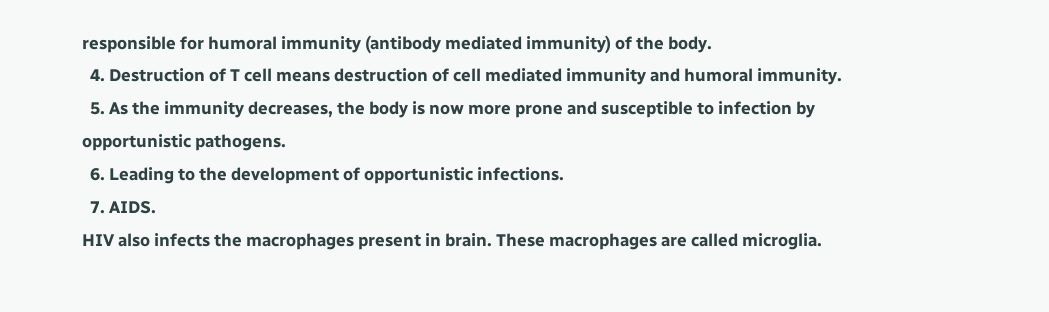responsible for humoral immunity (antibody mediated immunity) of the body.
  4. Destruction of T cell means destruction of cell mediated immunity and humoral immunity.
  5. As the immunity decreases, the body is now more prone and susceptible to infection by opportunistic pathogens.
  6. Leading to the development of opportunistic infections.
  7. AIDS.
HIV also infects the macrophages present in brain. These macrophages are called microglia.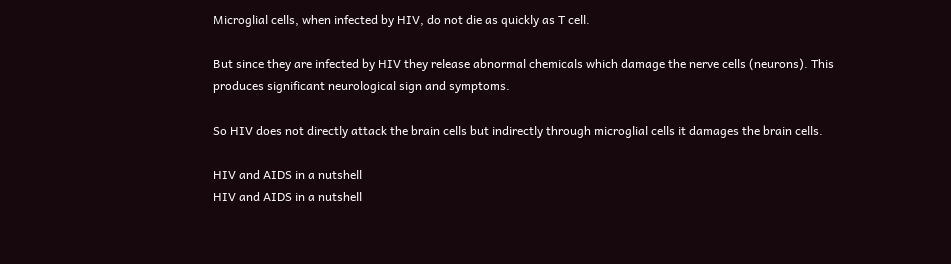Microglial cells, when infected by HIV, do not die as quickly as T cell.

But since they are infected by HIV they release abnormal chemicals which damage the nerve cells (neurons). This produces significant neurological sign and symptoms.

So HIV does not directly attack the brain cells but indirectly through microglial cells it damages the brain cells.

HIV and AIDS in a nutshell
HIV and AIDS in a nutshell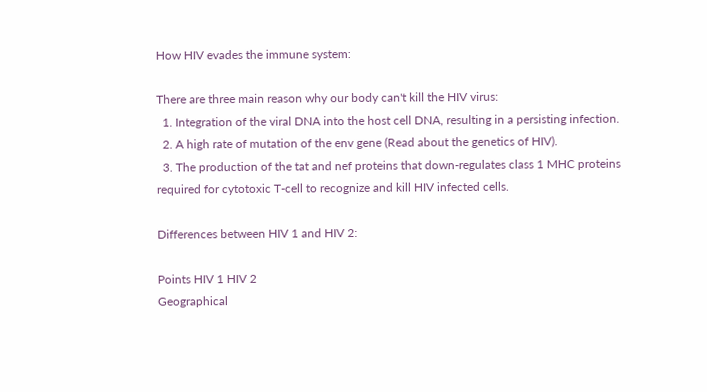How HIV evades the immune system:

There are three main reason why our body can't kill the HIV virus:
  1. Integration of the viral DNA into the host cell DNA, resulting in a persisting infection.
  2. A high rate of mutation of the env gene (Read about the genetics of HIV).
  3. The production of the tat and nef proteins that down-regulates class 1 MHC proteins required for cytotoxic T-cell to recognize and kill HIV infected cells.

Differences between HIV 1 and HIV 2:

Points HIV 1 HIV 2
Geographical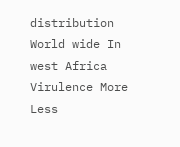distribution World wide In west Africa
Virulence More Less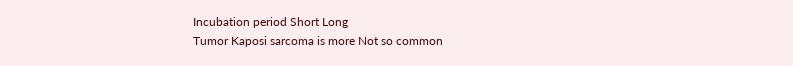Incubation period Short Long
Tumor Kaposi sarcoma is more Not so common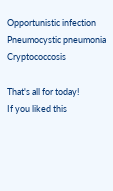Opportunistic infection Pneumocystic pneumonia Cryptococcosis

That's all for today!
If you liked this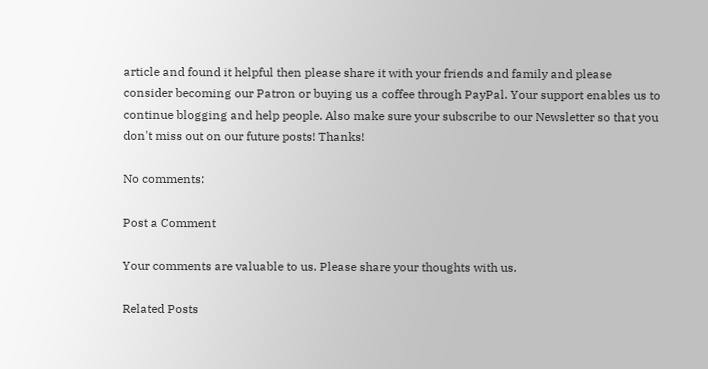article and found it helpful then please share it with your friends and family and please consider becoming our Patron or buying us a coffee through PayPal. Your support enables us to continue blogging and help people. Also make sure your subscribe to our Newsletter so that you don't miss out on our future posts! Thanks!

No comments:

Post a Comment

Your comments are valuable to us. Please share your thoughts with us.

Related Posts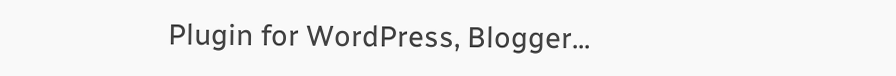Plugin for WordPress, Blogger...